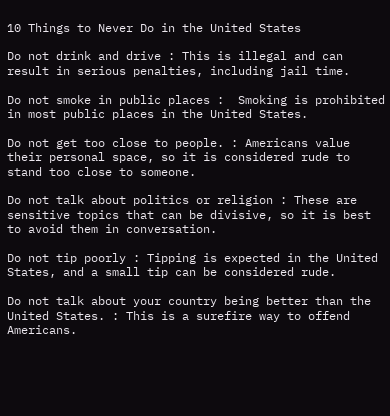10 Things to Never Do in the United States

Do not drink and drive : This is illegal and can result in serious penalties, including jail time.

Do not smoke in public places :  Smoking is prohibited in most public places in the United States.

Do not get too close to people. : Americans value their personal space, so it is considered rude to stand too close to someone.

Do not talk about politics or religion : These are sensitive topics that can be divisive, so it is best to avoid them in conversation.

Do not tip poorly : Tipping is expected in the United States, and a small tip can be considered rude.

Do not talk about your country being better than the United States. : This is a surefire way to offend Americans.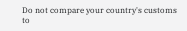Do not compare your country's customs to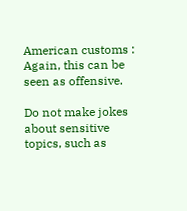American customs : Again, this can be seen as offensive.

Do not make jokes about sensitive topics, such as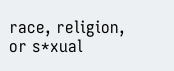race, religion, or s*xual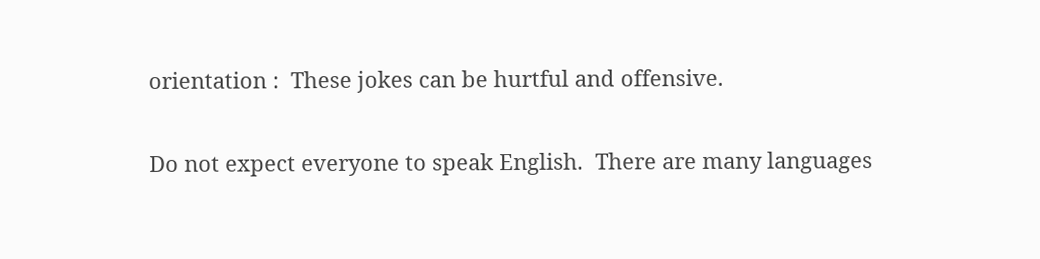orientation :  These jokes can be hurtful and offensive.

Do not expect everyone to speak English.  There are many languages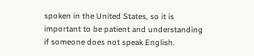spoken in the United States, so it is important to be patient and understanding if someone does not speak English.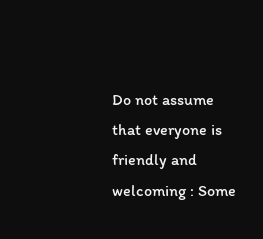Do not assume that everyone is friendly and welcoming : Some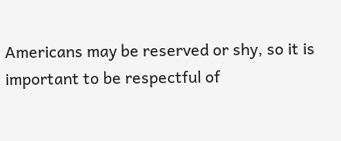Americans may be reserved or shy, so it is important to be respectful of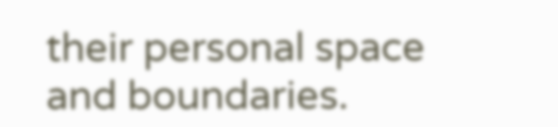their personal space and boundaries.